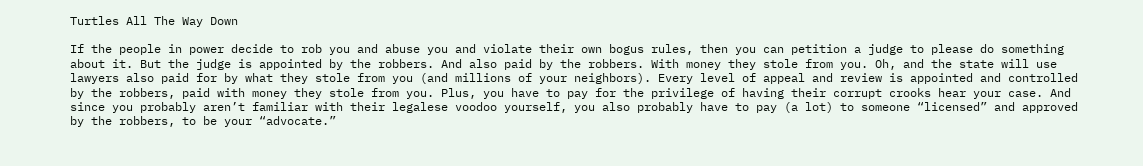Turtles All The Way Down

If the people in power decide to rob you and abuse you and violate their own bogus rules, then you can petition a judge to please do something about it. But the judge is appointed by the robbers. And also paid by the robbers. With money they stole from you. Oh, and the state will use lawyers also paid for by what they stole from you (and millions of your neighbors). Every level of appeal and review is appointed and controlled by the robbers, paid with money they stole from you. Plus, you have to pay for the privilege of having their corrupt crooks hear your case. And since you probably aren’t familiar with their legalese voodoo yourself, you also probably have to pay (a lot) to someone “licensed” and approved by the robbers, to be your “advocate.”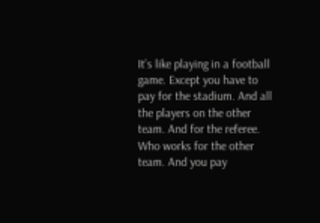It’s like playing in a football game. Except you have to pay for the stadium. And all the players on the other team. And for the referee. Who works for the other team. And you pay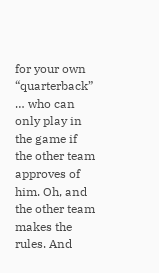for your own “quarterback” … who can only play in the game if the other team approves of him. Oh, and the other team makes the rules. And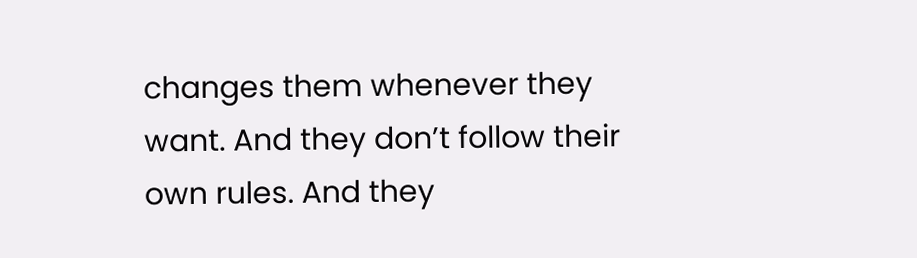changes them whenever they want. And they don’t follow their own rules. And they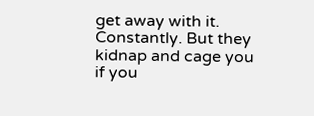get away with it. Constantly. But they kidnap and cage you if you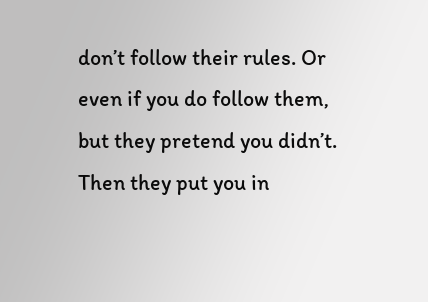don’t follow their rules. Or even if you do follow them, but they pretend you didn’t. Then they put you in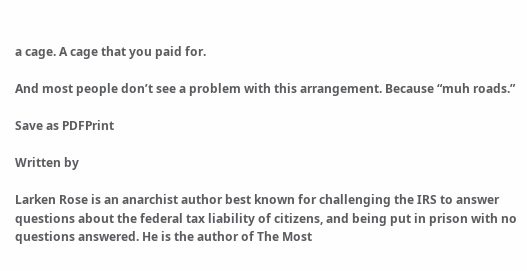a cage. A cage that you paid for.

And most people don’t see a problem with this arrangement. Because “muh roads.”

Save as PDFPrint

Written by

Larken Rose is an anarchist author best known for challenging the IRS to answer questions about the federal tax liability of citizens, and being put in prison with no questions answered. He is the author of The Most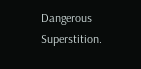Dangerous Superstition.